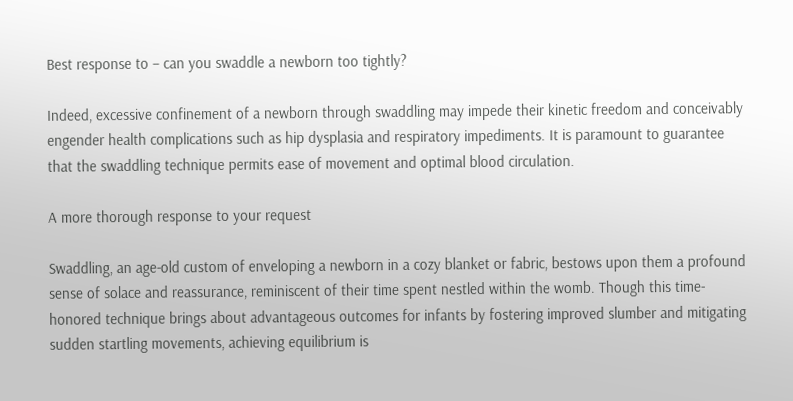Best response to – can you swaddle a newborn too tightly?

Indeed, excessive confinement of a newborn through swaddling may impede their kinetic freedom and conceivably engender health complications such as hip dysplasia and respiratory impediments. It is paramount to guarantee that the swaddling technique permits ease of movement and optimal blood circulation.

A more thorough response to your request

Swaddling, an age-old custom of enveloping a newborn in a cozy blanket or fabric, bestows upon them a profound sense of solace and reassurance, reminiscent of their time spent nestled within the womb. Though this time-honored technique brings about advantageous outcomes for infants by fostering improved slumber and mitigating sudden startling movements, achieving equilibrium is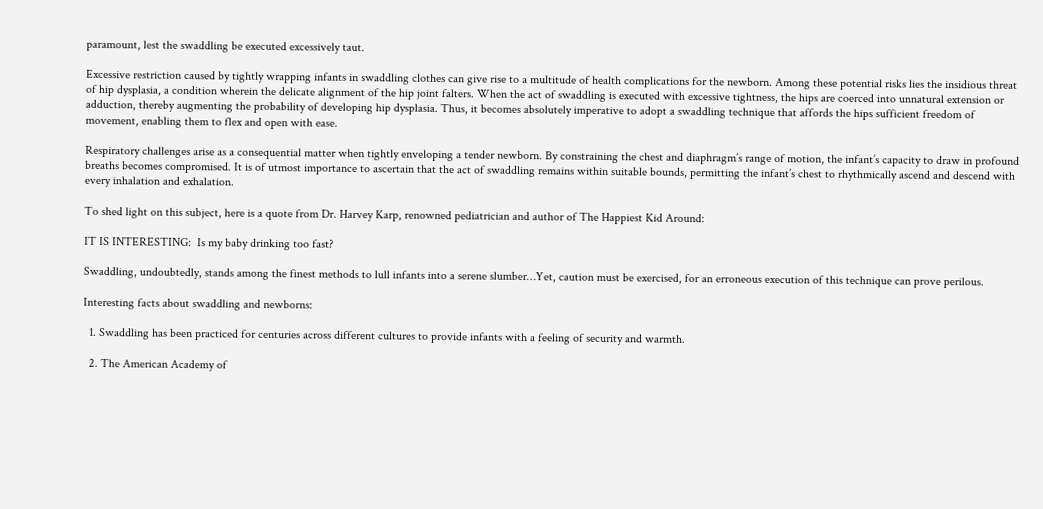paramount, lest the swaddling be executed excessively taut.

Excessive restriction caused by tightly wrapping infants in swaddling clothes can give rise to a multitude of health complications for the newborn. Among these potential risks lies the insidious threat of hip dysplasia, a condition wherein the delicate alignment of the hip joint falters. When the act of swaddling is executed with excessive tightness, the hips are coerced into unnatural extension or adduction, thereby augmenting the probability of developing hip dysplasia. Thus, it becomes absolutely imperative to adopt a swaddling technique that affords the hips sufficient freedom of movement, enabling them to flex and open with ease.

Respiratory challenges arise as a consequential matter when tightly enveloping a tender newborn. By constraining the chest and diaphragm’s range of motion, the infant’s capacity to draw in profound breaths becomes compromised. It is of utmost importance to ascertain that the act of swaddling remains within suitable bounds, permitting the infant’s chest to rhythmically ascend and descend with every inhalation and exhalation.

To shed light on this subject, here is a quote from Dr. Harvey Karp, renowned pediatrician and author of The Happiest Kid Around:

IT IS INTERESTING:  Is my baby drinking too fast?

Swaddling, undoubtedly, stands among the finest methods to lull infants into a serene slumber…Yet, caution must be exercised, for an erroneous execution of this technique can prove perilous.

Interesting facts about swaddling and newborns:

  1. Swaddling has been practiced for centuries across different cultures to provide infants with a feeling of security and warmth.

  2. The American Academy of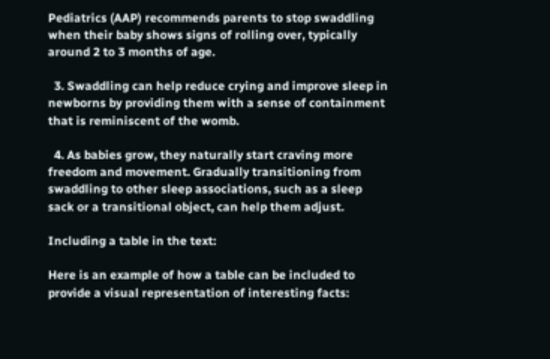Pediatrics (AAP) recommends parents to stop swaddling when their baby shows signs of rolling over, typically around 2 to 3 months of age.

  3. Swaddling can help reduce crying and improve sleep in newborns by providing them with a sense of containment that is reminiscent of the womb.

  4. As babies grow, they naturally start craving more freedom and movement. Gradually transitioning from swaddling to other sleep associations, such as a sleep sack or a transitional object, can help them adjust.

Including a table in the text:

Here is an example of how a table can be included to provide a visual representation of interesting facts: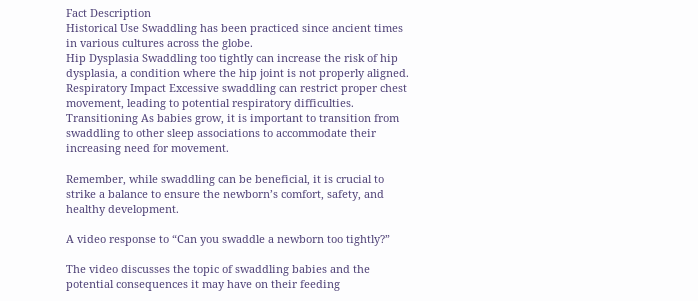Fact Description
Historical Use Swaddling has been practiced since ancient times in various cultures across the globe.
Hip Dysplasia Swaddling too tightly can increase the risk of hip dysplasia, a condition where the hip joint is not properly aligned.
Respiratory Impact Excessive swaddling can restrict proper chest movement, leading to potential respiratory difficulties.
Transitioning As babies grow, it is important to transition from swaddling to other sleep associations to accommodate their increasing need for movement.

Remember, while swaddling can be beneficial, it is crucial to strike a balance to ensure the newborn’s comfort, safety, and healthy development.

A video response to “Can you swaddle a newborn too tightly?”

The video discusses the topic of swaddling babies and the potential consequences it may have on their feeding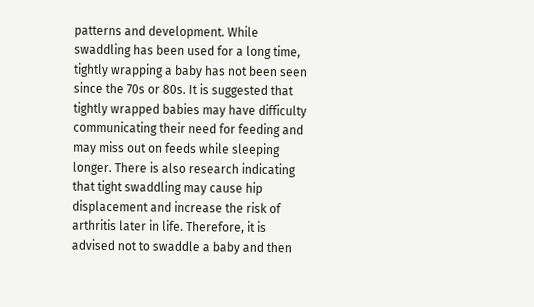patterns and development. While swaddling has been used for a long time, tightly wrapping a baby has not been seen since the 70s or 80s. It is suggested that tightly wrapped babies may have difficulty communicating their need for feeding and may miss out on feeds while sleeping longer. There is also research indicating that tight swaddling may cause hip displacement and increase the risk of arthritis later in life. Therefore, it is advised not to swaddle a baby and then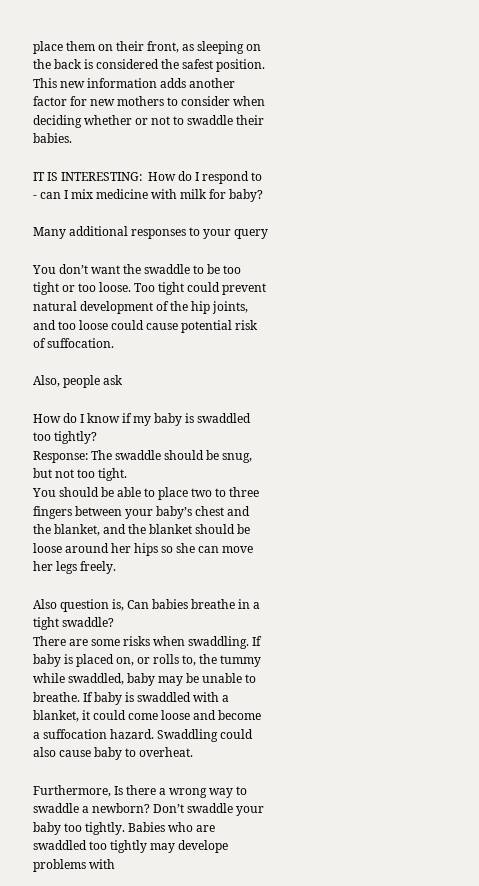place them on their front, as sleeping on the back is considered the safest position. This new information adds another factor for new mothers to consider when deciding whether or not to swaddle their babies.

IT IS INTERESTING:  How do I respond to - can I mix medicine with milk for baby?

Many additional responses to your query

You don’t want the swaddle to be too tight or too loose. Too tight could prevent natural development of the hip joints, and too loose could cause potential risk of suffocation.

Also, people ask

How do I know if my baby is swaddled too tightly?
Response: The swaddle should be snug, but not too tight.
You should be able to place two to three fingers between your baby’s chest and the blanket, and the blanket should be loose around her hips so she can move her legs freely.

Also question is, Can babies breathe in a tight swaddle?
There are some risks when swaddling. If baby is placed on, or rolls to, the tummy while swaddled, baby may be unable to breathe. If baby is swaddled with a blanket, it could come loose and become a suffocation hazard. Swaddling could also cause baby to overheat.

Furthermore, Is there a wrong way to swaddle a newborn? Don’t swaddle your baby too tightly. Babies who are swaddled too tightly may develope problems with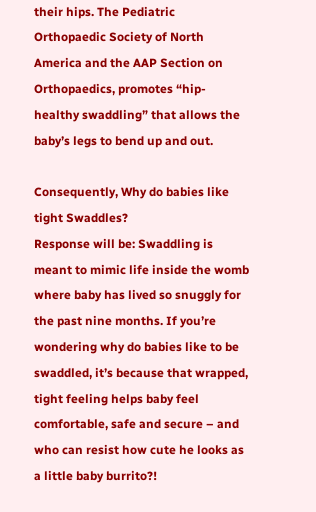their hips. The Pediatric Orthopaedic Society of North America and the AAP Section on Orthopaedics, promotes “hip-healthy swaddling” that allows the baby’s legs to bend up and out.

Consequently, Why do babies like tight Swaddles?
Response will be: Swaddling is meant to mimic life inside the womb where baby has lived so snuggly for the past nine months. If you’re wondering why do babies like to be swaddled, it’s because that wrapped, tight feeling helps baby feel comfortable, safe and secure – and who can resist how cute he looks as a little baby burrito?!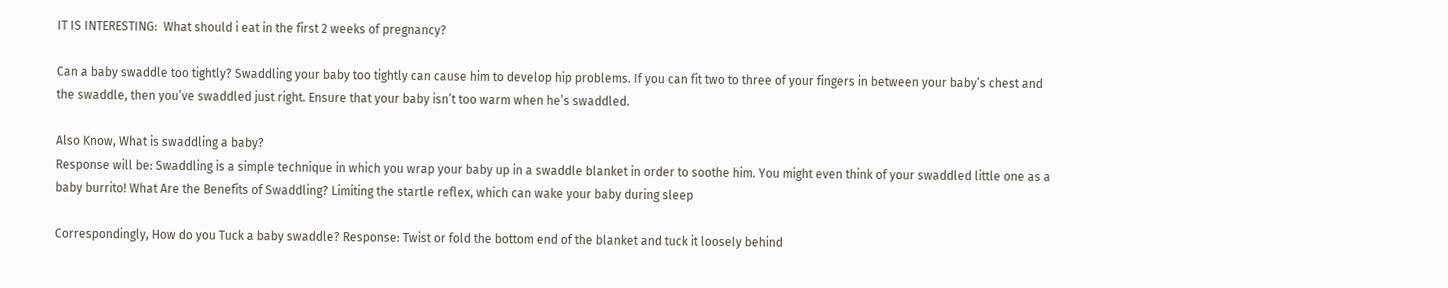IT IS INTERESTING:  What should i eat in the first 2 weeks of pregnancy?

Can a baby swaddle too tightly? Swaddling your baby too tightly can cause him to develop hip problems. If you can fit two to three of your fingers in between your baby’s chest and the swaddle, then you’ve swaddled just right. Ensure that your baby isn’t too warm when he’s swaddled.

Also Know, What is swaddling a baby?
Response will be: Swaddling is a simple technique in which you wrap your baby up in a swaddle blanket in order to soothe him. You might even think of your swaddled little one as a baby burrito! What Are the Benefits of Swaddling? Limiting the startle reflex, which can wake your baby during sleep

Correspondingly, How do you Tuck a baby swaddle? Response: Twist or fold the bottom end of the blanket and tuck it loosely behind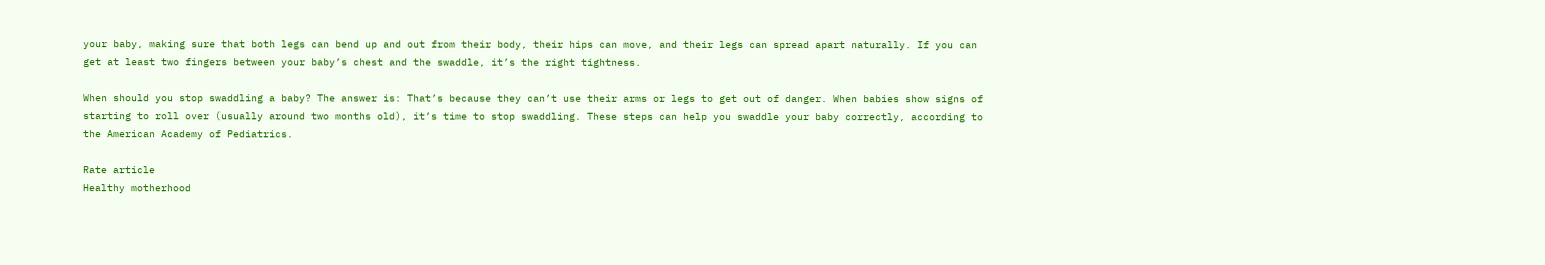your baby, making sure that both legs can bend up and out from their body, their hips can move, and their legs can spread apart naturally. If you can get at least two fingers between your baby’s chest and the swaddle, it’s the right tightness.

When should you stop swaddling a baby? The answer is: That’s because they can’t use their arms or legs to get out of danger. When babies show signs of starting to roll over (usually around two months old), it’s time to stop swaddling. These steps can help you swaddle your baby correctly, according to the American Academy of Pediatrics.

Rate article
Healthy motherhood